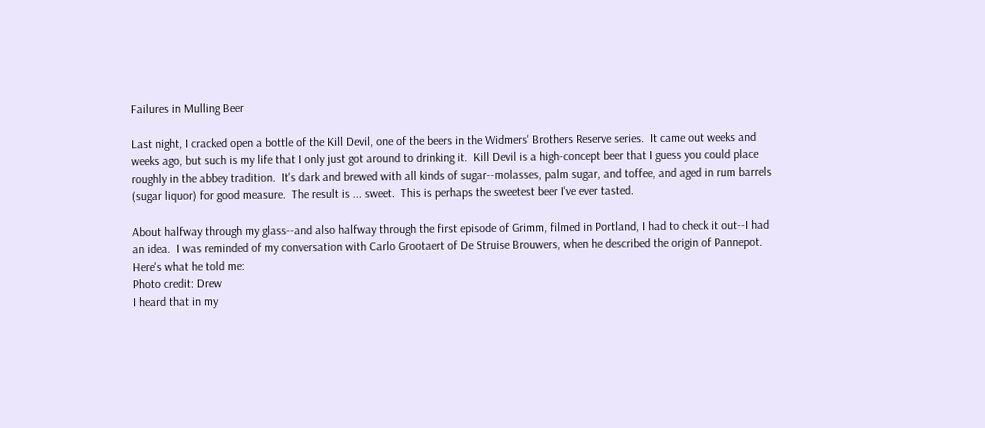Failures in Mulling Beer

Last night, I cracked open a bottle of the Kill Devil, one of the beers in the Widmers' Brothers Reserve series.  It came out weeks and weeks ago, but such is my life that I only just got around to drinking it.  Kill Devil is a high-concept beer that I guess you could place roughly in the abbey tradition.  It's dark and brewed with all kinds of sugar--molasses, palm sugar, and toffee, and aged in rum barrels (sugar liquor) for good measure.  The result is ... sweet.  This is perhaps the sweetest beer I've ever tasted.

About halfway through my glass--and also halfway through the first episode of Grimm, filmed in Portland, I had to check it out--I had an idea.  I was reminded of my conversation with Carlo Grootaert of De Struise Brouwers, when he described the origin of Pannepot.  Here's what he told me:
Photo credit: Drew
I heard that in my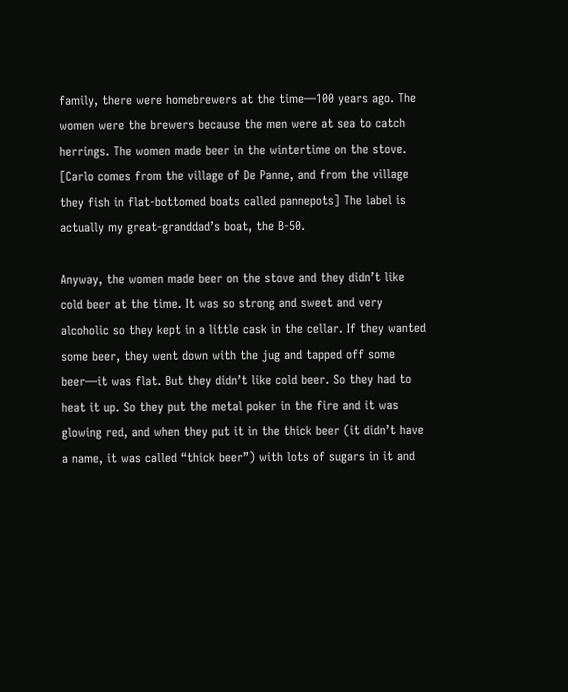family, there were homebrewers at the time—100 years ago. The women were the brewers because the men were at sea to catch herrings. The women made beer in the wintertime on the stove. [Carlo comes from the village of De Panne, and from the village they fish in flat-bottomed boats called pannepots] The label is actually my great-granddad’s boat, the B-50.

Anyway, the women made beer on the stove and they didn’t like cold beer at the time. It was so strong and sweet and very alcoholic so they kept in a little cask in the cellar. If they wanted some beer, they went down with the jug and tapped off some beer—it was flat. But they didn’t like cold beer. So they had to heat it up. So they put the metal poker in the fire and it was glowing red, and when they put it in the thick beer (it didn’t have a name, it was called “thick beer”) with lots of sugars in it and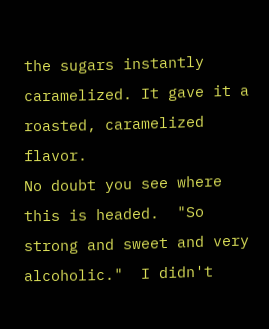the sugars instantly caramelized. It gave it a roasted, caramelized flavor.
No doubt you see where this is headed.  "So strong and sweet and very alcoholic."  I didn't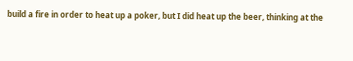build a fire in order to heat up a poker, but I did heat up the beer, thinking at the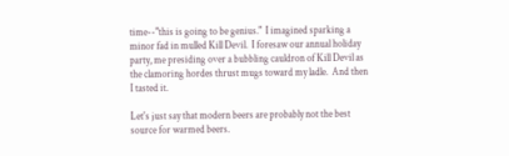time--"this is going to be genius."  I imagined sparking a minor fad in mulled Kill Devil.  I foresaw our annual holiday party, me presiding over a bubbling cauldron of Kill Devil as the clamoring hordes thrust mugs toward my ladle.  And then I tasted it.

Let's just say that modern beers are probably not the best source for warmed beers.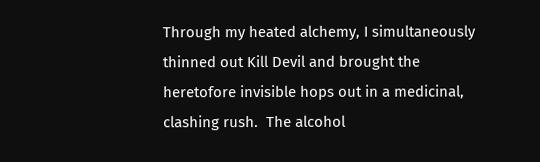Through my heated alchemy, I simultaneously thinned out Kill Devil and brought the heretofore invisible hops out in a medicinal, clashing rush.  The alcohol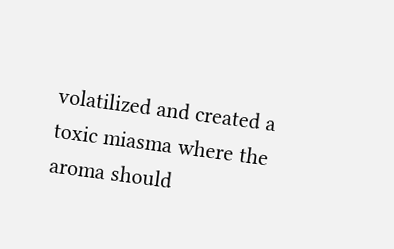volatilized and created a toxic miasma where the aroma should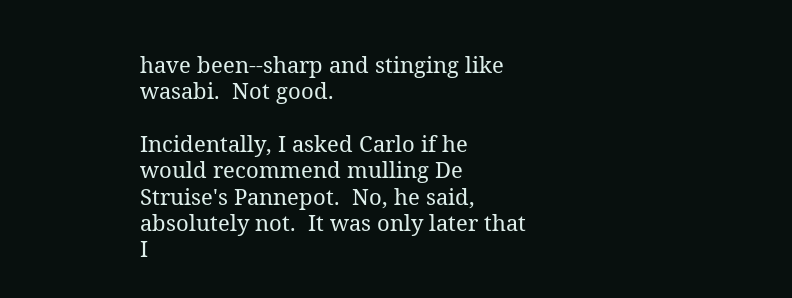have been--sharp and stinging like wasabi.  Not good.

Incidentally, I asked Carlo if he would recommend mulling De Struise's Pannepot.  No, he said, absolutely not.  It was only later that I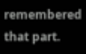remembered that part.